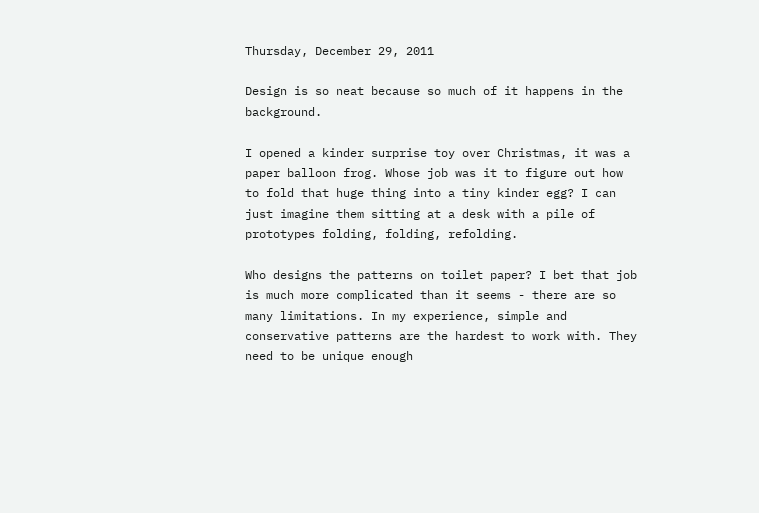Thursday, December 29, 2011

Design is so neat because so much of it happens in the background.

I opened a kinder surprise toy over Christmas, it was a paper balloon frog. Whose job was it to figure out how to fold that huge thing into a tiny kinder egg? I can just imagine them sitting at a desk with a pile of prototypes folding, folding, refolding.

Who designs the patterns on toilet paper? I bet that job is much more complicated than it seems - there are so many limitations. In my experience, simple and conservative patterns are the hardest to work with. They need to be unique enough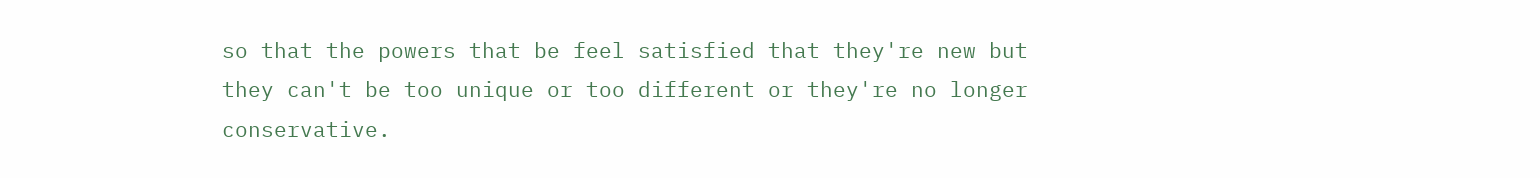so that the powers that be feel satisfied that they're new but they can't be too unique or too different or they're no longer conservative.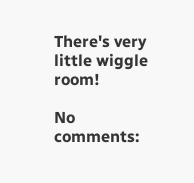There's very little wiggle room!

No comments: